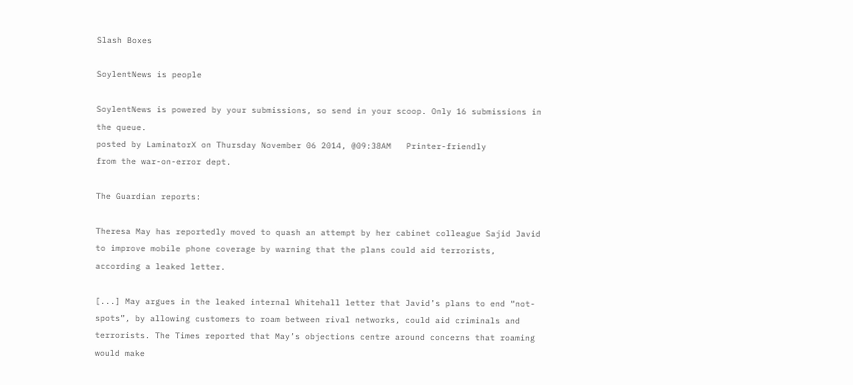Slash Boxes

SoylentNews is people

SoylentNews is powered by your submissions, so send in your scoop. Only 16 submissions in the queue.
posted by LaminatorX on Thursday November 06 2014, @09:38AM   Printer-friendly
from the war-on-error dept.

The Guardian reports:

Theresa May has reportedly moved to quash an attempt by her cabinet colleague Sajid Javid to improve mobile phone coverage by warning that the plans could aid terrorists, according a leaked letter.

[...] May argues in the leaked internal Whitehall letter that Javid’s plans to end “not-spots”, by allowing customers to roam between rival networks, could aid criminals and terrorists. The Times reported that May’s objections centre around concerns that roaming would make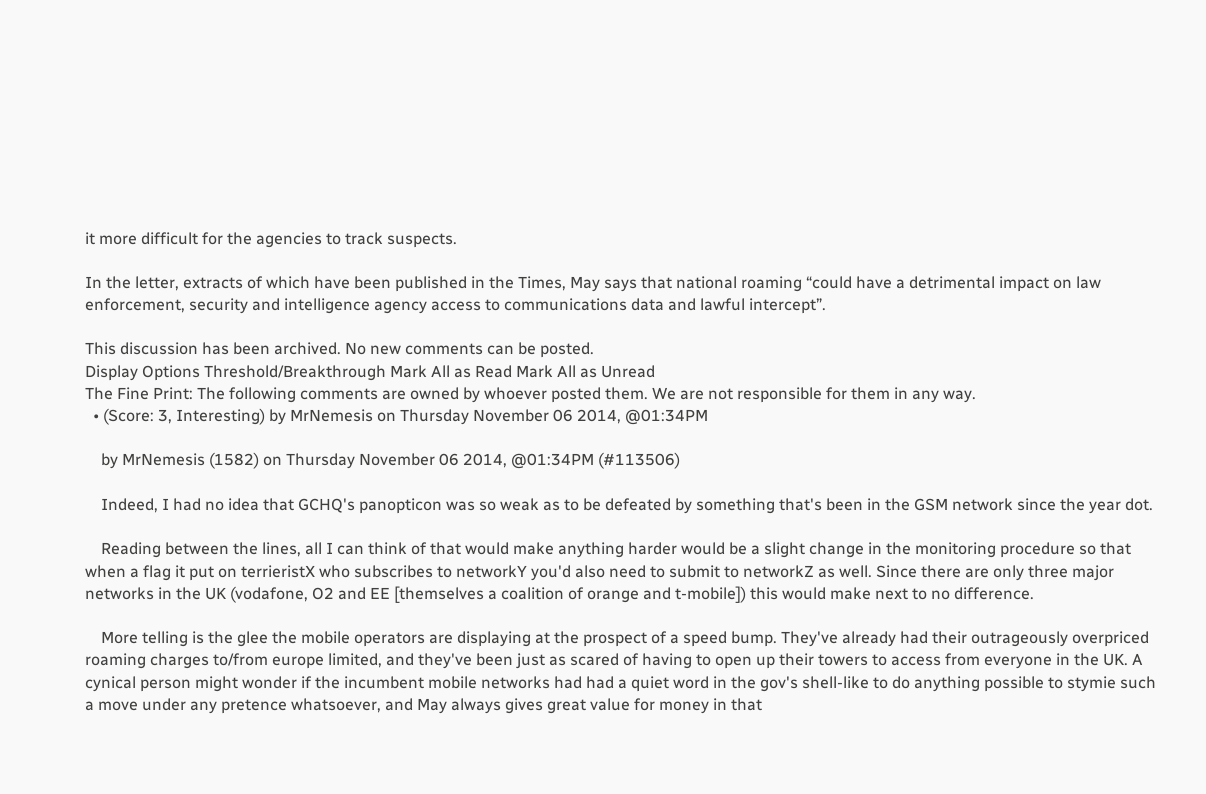it more difficult for the agencies to track suspects.

In the letter, extracts of which have been published in the Times, May says that national roaming “could have a detrimental impact on law enforcement, security and intelligence agency access to communications data and lawful intercept”.

This discussion has been archived. No new comments can be posted.
Display Options Threshold/Breakthrough Mark All as Read Mark All as Unread
The Fine Print: The following comments are owned by whoever posted them. We are not responsible for them in any way.
  • (Score: 3, Interesting) by MrNemesis on Thursday November 06 2014, @01:34PM

    by MrNemesis (1582) on Thursday November 06 2014, @01:34PM (#113506)

    Indeed, I had no idea that GCHQ's panopticon was so weak as to be defeated by something that's been in the GSM network since the year dot.

    Reading between the lines, all I can think of that would make anything harder would be a slight change in the monitoring procedure so that when a flag it put on terrieristX who subscribes to networkY you'd also need to submit to networkZ as well. Since there are only three major networks in the UK (vodafone, O2 and EE [themselves a coalition of orange and t-mobile]) this would make next to no difference.

    More telling is the glee the mobile operators are displaying at the prospect of a speed bump. They've already had their outrageously overpriced roaming charges to/from europe limited, and they've been just as scared of having to open up their towers to access from everyone in the UK. A cynical person might wonder if the incumbent mobile networks had had a quiet word in the gov's shell-like to do anything possible to stymie such a move under any pretence whatsoever, and May always gives great value for money in that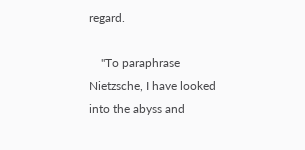regard.

    "To paraphrase Nietzsche, I have looked into the abyss and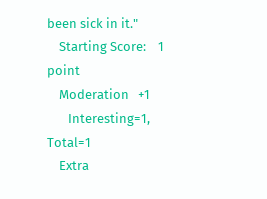been sick in it."
    Starting Score:    1  point
    Moderation   +1
       Interesting=1, Total=1
    Extra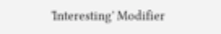'Interesting' Modifier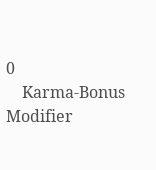0
    Karma-Bonus Modifier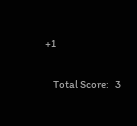+1

    Total Score:   3